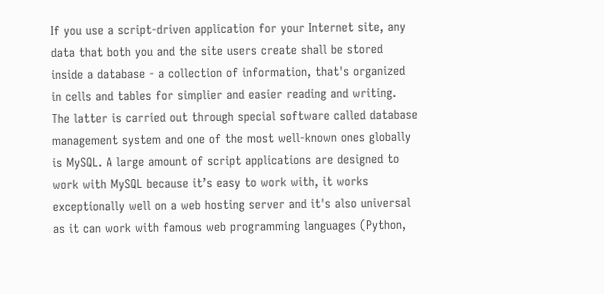If you use a script-driven application for your Internet site, any data that both you and the site users create shall be stored inside a database - a collection of information, that's organized in cells and tables for simplier and easier reading and writing. The latter is carried out through special software called database management system and one of the most well-known ones globally is MySQL. A large amount of script applications are designed to work with MySQL because it’s easy to work with, it works exceptionally well on a web hosting server and it's also universal as it can work with famous web programming languages (Python,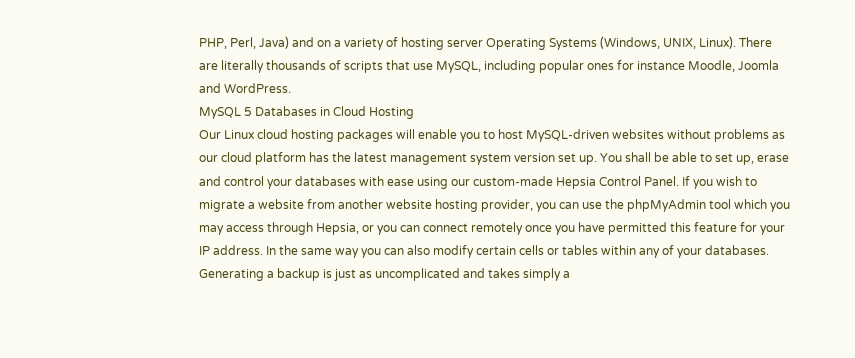PHP, Perl, Java) and on a variety of hosting server Operating Systems (Windows, UNIX, Linux). There are literally thousands of scripts that use MySQL, including popular ones for instance Moodle, Joomla and WordPress.
MySQL 5 Databases in Cloud Hosting
Our Linux cloud hosting packages will enable you to host MySQL-driven websites without problems as our cloud platform has the latest management system version set up. You shall be able to set up, erase and control your databases with ease using our custom-made Hepsia Control Panel. If you wish to migrate a website from another website hosting provider, you can use the phpMyAdmin tool which you may access through Hepsia, or you can connect remotely once you have permitted this feature for your IP address. In the same way you can also modify certain cells or tables within any of your databases. Generating a backup is just as uncomplicated and takes simply a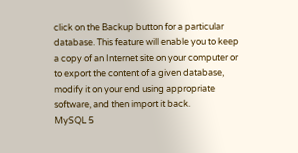click on the Backup button for a particular database. This feature will enable you to keep a copy of an Internet site on your computer or to export the content of a given database, modify it on your end using appropriate software, and then import it back.
MySQL 5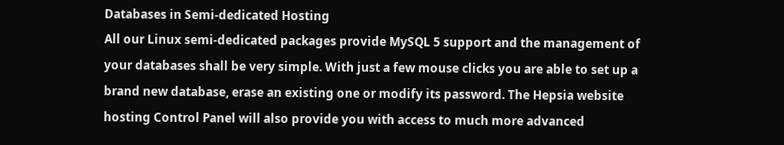Databases in Semi-dedicated Hosting
All our Linux semi-dedicated packages provide MySQL 5 support and the management of your databases shall be very simple. With just a few mouse clicks you are able to set up a brand new database, erase an existing one or modify its password. The Hepsia website hosting Control Panel will also provide you with access to much more advanced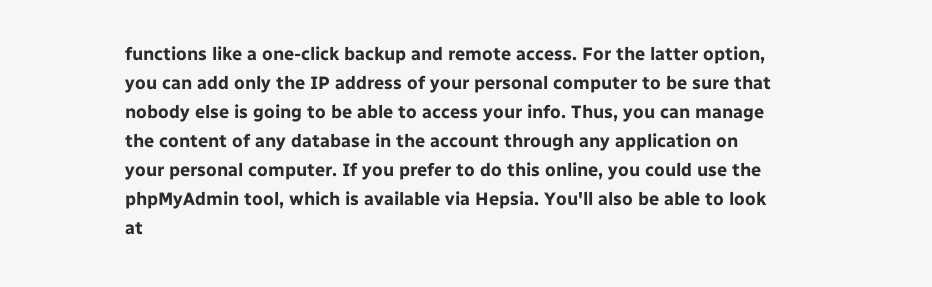functions like a one-click backup and remote access. For the latter option, you can add only the IP address of your personal computer to be sure that nobody else is going to be able to access your info. Thus, you can manage the content of any database in the account through any application on your personal computer. If you prefer to do this online, you could use the phpMyAdmin tool, which is available via Hepsia. You'll also be able to look at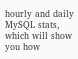hourly and daily MySQL stats, which will show you how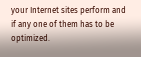your Internet sites perform and if any one of them has to be optimized.